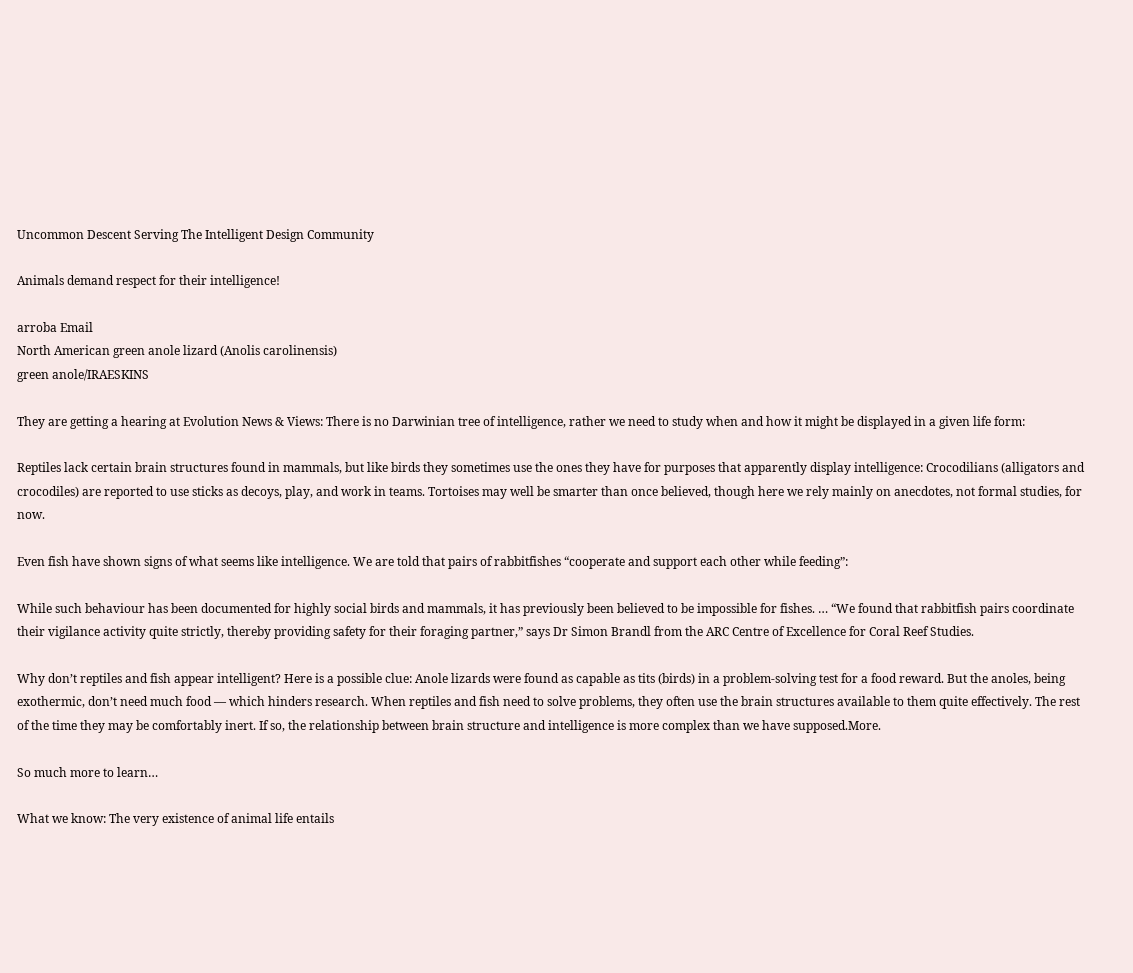Uncommon Descent Serving The Intelligent Design Community

Animals demand respect for their intelligence!

arroba Email
North American green anole lizard (Anolis carolinensis)
green anole/IRAESKINS

They are getting a hearing at Evolution News & Views: There is no Darwinian tree of intelligence, rather we need to study when and how it might be displayed in a given life form:

Reptiles lack certain brain structures found in mammals, but like birds they sometimes use the ones they have for purposes that apparently display intelligence: Crocodilians (alligators and crocodiles) are reported to use sticks as decoys, play, and work in teams. Tortoises may well be smarter than once believed, though here we rely mainly on anecdotes, not formal studies, for now.

Even fish have shown signs of what seems like intelligence. We are told that pairs of rabbitfishes “cooperate and support each other while feeding”:

While such behaviour has been documented for highly social birds and mammals, it has previously been believed to be impossible for fishes. … “We found that rabbitfish pairs coordinate their vigilance activity quite strictly, thereby providing safety for their foraging partner,” says Dr Simon Brandl from the ARC Centre of Excellence for Coral Reef Studies.

Why don’t reptiles and fish appear intelligent? Here is a possible clue: Anole lizards were found as capable as tits (birds) in a problem-solving test for a food reward. But the anoles, being exothermic, don’t need much food — which hinders research. When reptiles and fish need to solve problems, they often use the brain structures available to them quite effectively. The rest of the time they may be comfortably inert. If so, the relationship between brain structure and intelligence is more complex than we have supposed.More.

So much more to learn…

What we know: The very existence of animal life entails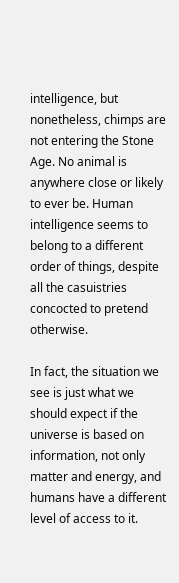intelligence, but nonetheless, chimps are not entering the Stone Age. No animal is anywhere close or likely to ever be. Human intelligence seems to belong to a different order of things, despite all the casuistries concocted to pretend otherwise.

In fact, the situation we see is just what we should expect if the universe is based on information, not only matter and energy, and humans have a different level of access to it.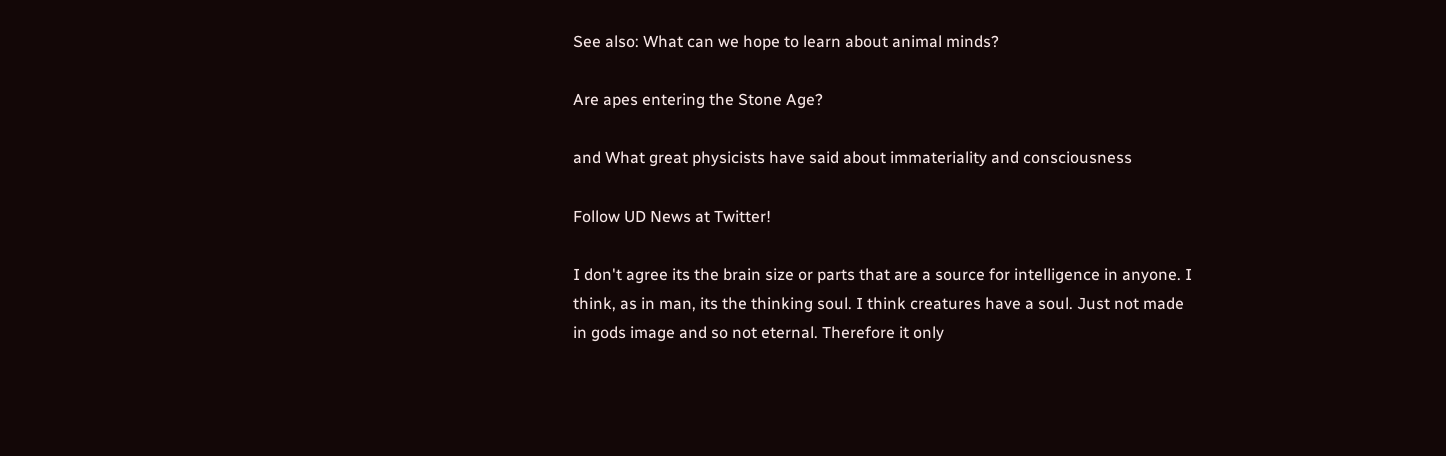See also: What can we hope to learn about animal minds?

Are apes entering the Stone Age?

and What great physicists have said about immateriality and consciousness

Follow UD News at Twitter!

I don't agree its the brain size or parts that are a source for intelligence in anyone. I think, as in man, its the thinking soul. I think creatures have a soul. Just not made in gods image and so not eternal. Therefore it only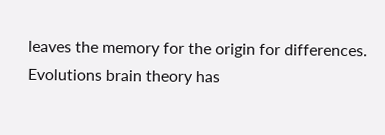leaves the memory for the origin for differences. Evolutions brain theory has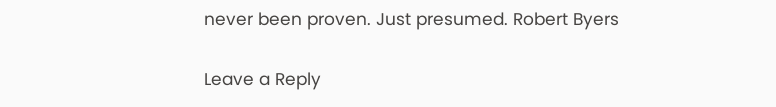never been proven. Just presumed. Robert Byers

Leave a Reply